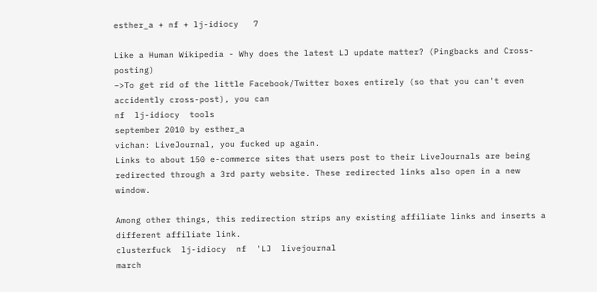esther_a + nf + lj-idiocy   7

Like a Human Wikipedia - Why does the latest LJ update matter? (Pingbacks and Cross-posting)
–>To get rid of the little Facebook/Twitter boxes entirely (so that you can't even accidently cross-post), you can
nf  lj-idiocy  tools
september 2010 by esther_a
vichan: LiveJournal, you fucked up again.
Links to about 150 e-commerce sites that users post to their LiveJournals are being redirected through a 3rd party website. These redirected links also open in a new window.

Among other things, this redirection strips any existing affiliate links and inserts a different affiliate link.
clusterfuck  lj-idiocy  nf  'LJ  livejournal
march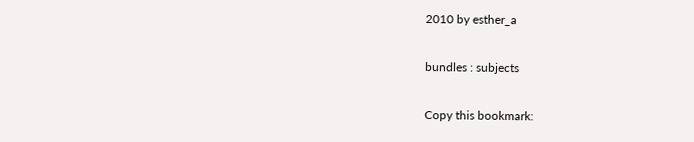2010 by esther_a

bundles : subjects

Copy this bookmark: